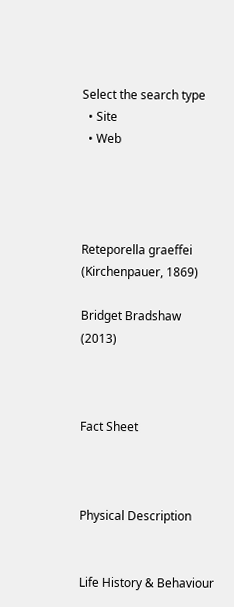Select the search type
  • Site
  • Web




Reteporella graeffei
(Kirchenpauer, 1869)

Bridget Bradshaw (2013)



Fact Sheet



Physical Description


Life History & Behaviour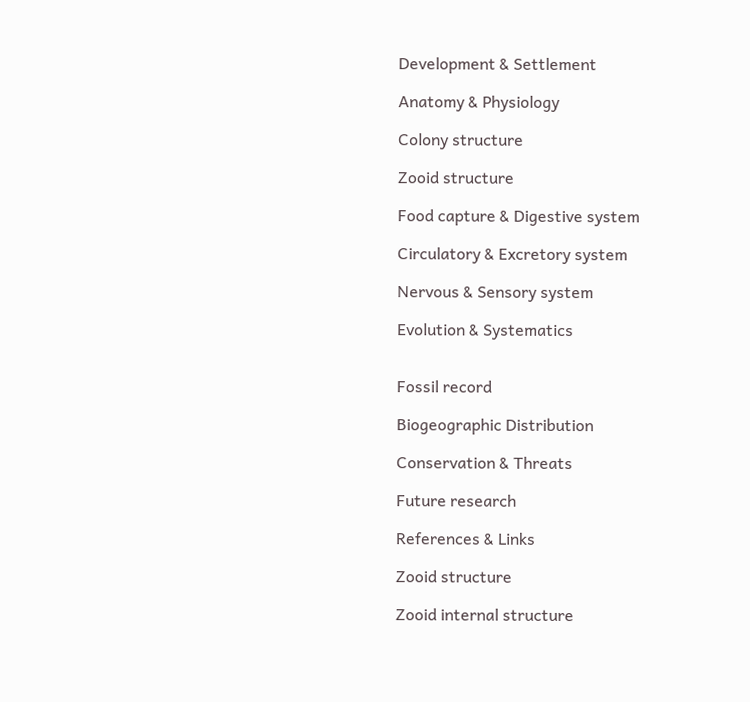Development & Settlement

Anatomy & Physiology

Colony structure

Zooid structure

Food capture & Digestive system

Circulatory & Excretory system

Nervous & Sensory system

Evolution & Systematics


Fossil record

Biogeographic Distribution

Conservation & Threats

Future research

References & Links

Zooid structure

Zooid internal structure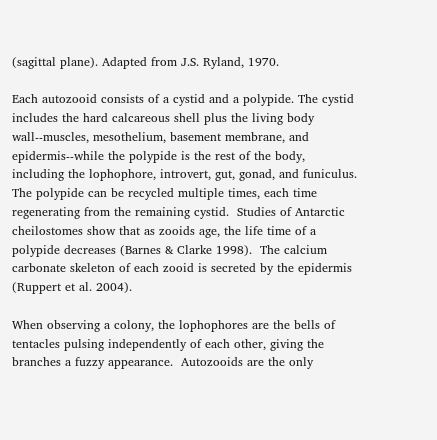(sagittal plane). Adapted from J.S. Ryland, 1970.

Each autozooid consists of a cystid and a polypide. The cystid includes the hard calcareous shell plus the living body wall--muscles, mesothelium, basement membrane, and epidermis--while the polypide is the rest of the body, including the lophophore, introvert, gut, gonad, and funiculus.  The polypide can be recycled multiple times, each time regenerating from the remaining cystid.  Studies of Antarctic cheilostomes show that as zooids age, the life time of a polypide decreases (Barnes & Clarke 1998).  The calcium carbonate skeleton of each zooid is secreted by the epidermis (Ruppert et al. 2004).

When observing a colony, the lophophores are the bells of tentacles pulsing independently of each other, giving the branches a fuzzy appearance.  Autozooids are the only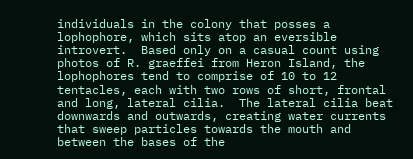individuals in the colony that posses a lophophore, which sits atop an eversible introvert.  Based only on a casual count using photos of R. graeffei from Heron Island, the lophophores tend to comprise of 10 to 12 tentacles, each with two rows of short, frontal and long, lateral cilia.  The lateral cilia beat downwards and outwards, creating water currents that sweep particles towards the mouth and between the bases of the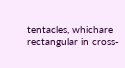tentacles, whichare rectangular in cross-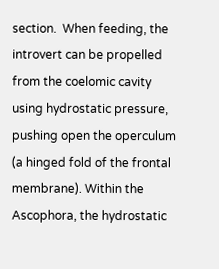section.  When feeding, the introvert can be propelled from the coelomic cavity using hydrostatic pressure, pushing open the operculum (a hinged fold of the frontal membrane). Within the Ascophora, the hydrostatic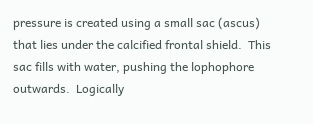pressure is created using a small sac (ascus) that lies under the calcified frontal shield.  This sac fills with water, pushing the lophophore outwards.  Logically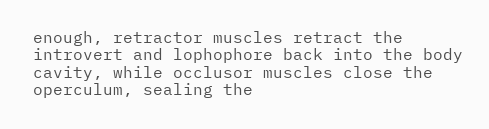enough, retractor muscles retract the introvert and lophophore back into the body cavity, while occlusor muscles close the operculum, sealing the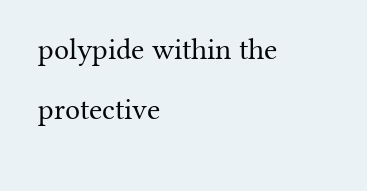polypide within the protective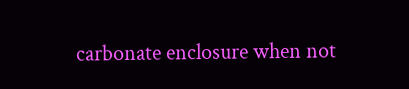carbonate enclosure when not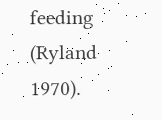feeding (Ryland 1970).